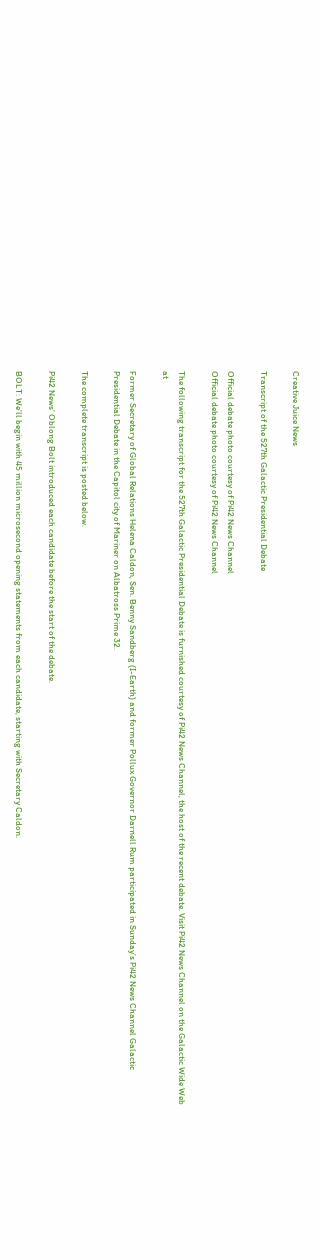Creative Juice News

Transcript of the 527th Galactic Presidential Debate

Official debate photo courtesy of Pi42 News Channel
Official debate photo courtesy of Pi42 News Channel

The following transcript for the 527th Galactic Presidential Debate is furnished courtesy of Pi42 News Channel, the host of the recent debate. Visit Pi42 News Channel on the Galactic Wide Web at

Former Secretary of Global Relations Helena Caldon, Sen. Benny Sandberg (I-Earth) and former Pollux Governor Darnell Rum participated in Sunday’s Pi42 News Channel Galactic Presidential Debate in the Capitol city of Mariner on Albatross Prime 32.

The complete transcript is posted below.

Pi42 News’ Oblong Bolt introduced each candidate before the start of the debate.

BOLT: We’ll begin with 45 million microsecond opening statements from each candidate, starting with Secretary Caldon.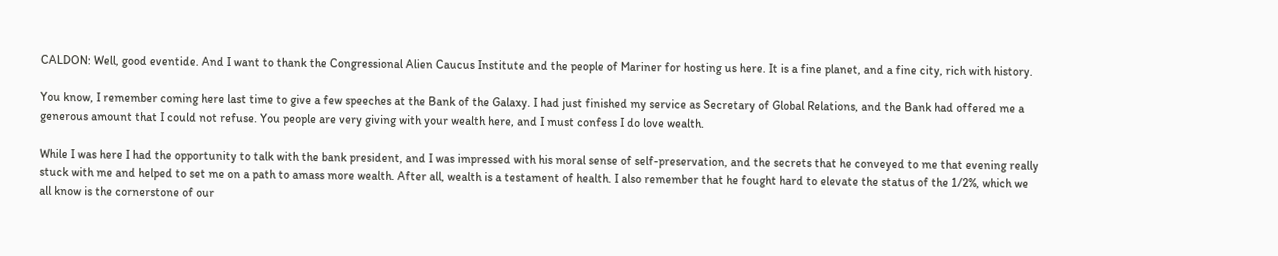CALDON: Well, good eventide. And I want to thank the Congressional Alien Caucus Institute and the people of Mariner for hosting us here. It is a fine planet, and a fine city, rich with history.

You know, I remember coming here last time to give a few speeches at the Bank of the Galaxy. I had just finished my service as Secretary of Global Relations, and the Bank had offered me a generous amount that I could not refuse. You people are very giving with your wealth here, and I must confess I do love wealth.

While I was here I had the opportunity to talk with the bank president, and I was impressed with his moral sense of self-preservation, and the secrets that he conveyed to me that evening really stuck with me and helped to set me on a path to amass more wealth. After all, wealth is a testament of health. I also remember that he fought hard to elevate the status of the 1/2%, which we all know is the cornerstone of our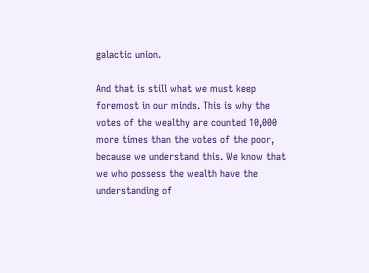galactic union.

And that is still what we must keep foremost in our minds. This is why the votes of the wealthy are counted 10,000 more times than the votes of the poor, because we understand this. We know that we who possess the wealth have the understanding of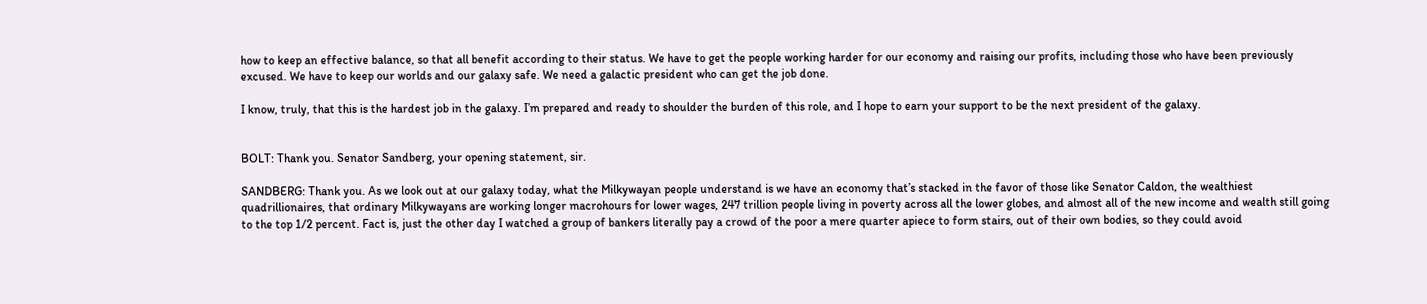how to keep an effective balance, so that all benefit according to their status. We have to get the people working harder for our economy and raising our profits, including those who have been previously excused. We have to keep our worlds and our galaxy safe. We need a galactic president who can get the job done.

I know, truly, that this is the hardest job in the galaxy. I’m prepared and ready to shoulder the burden of this role, and I hope to earn your support to be the next president of the galaxy.


BOLT: Thank you. Senator Sandberg, your opening statement, sir.

SANDBERG: Thank you. As we look out at our galaxy today, what the Milkywayan people understand is we have an economy that’s stacked in the favor of those like Senator Caldon, the wealthiest quadrillionaires, that ordinary Milkywayans are working longer macrohours for lower wages, 247 trillion people living in poverty across all the lower globes, and almost all of the new income and wealth still going to the top 1/2 percent. Fact is, just the other day I watched a group of bankers literally pay a crowd of the poor a mere quarter apiece to form stairs, out of their own bodies, so they could avoid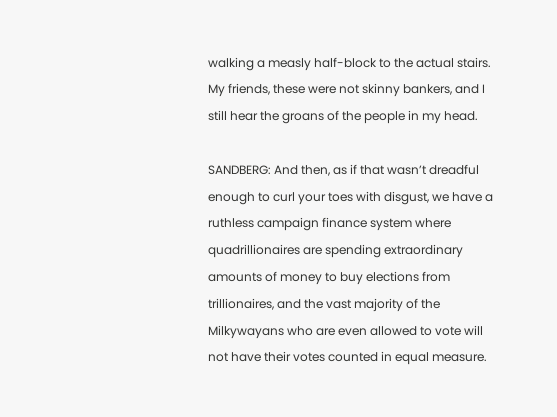walking a measly half-block to the actual stairs. My friends, these were not skinny bankers, and I still hear the groans of the people in my head.

SANDBERG: And then, as if that wasn’t dreadful enough to curl your toes with disgust, we have a ruthless campaign finance system where quadrillionaires are spending extraordinary amounts of money to buy elections from trillionaires, and the vast majority of the Milkywayans who are even allowed to vote will not have their votes counted in equal measure.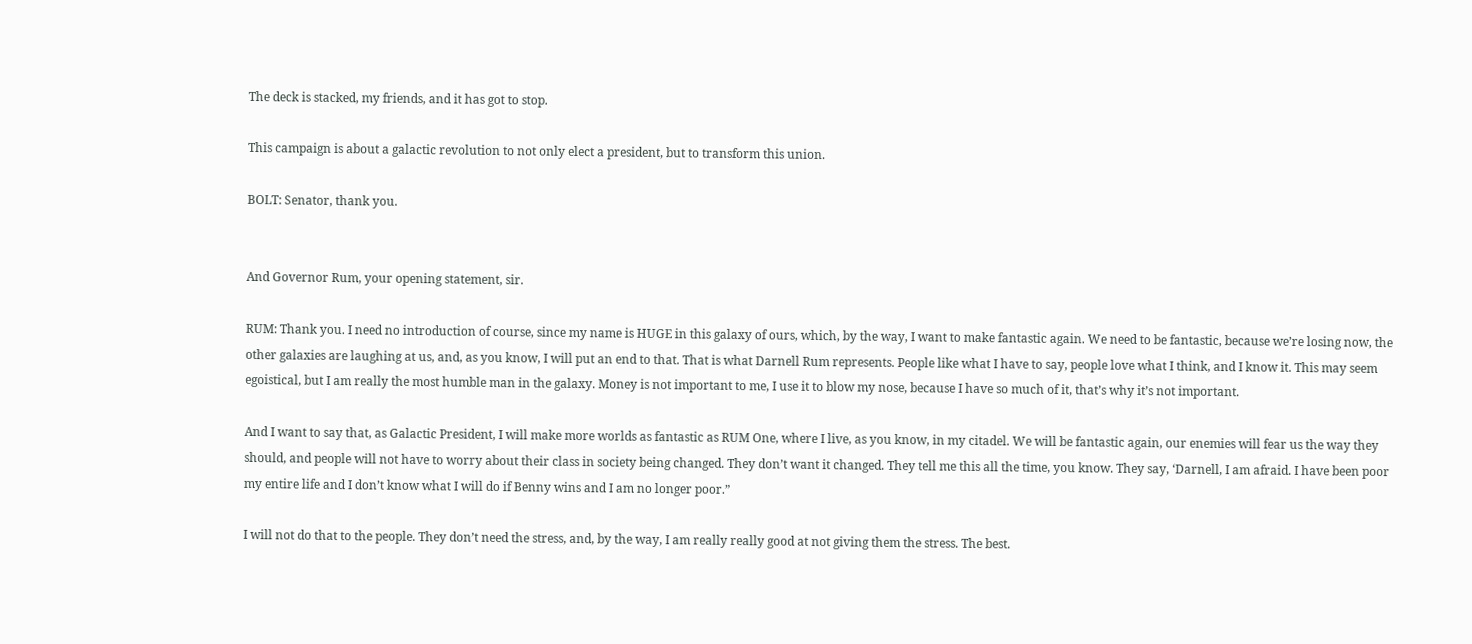The deck is stacked, my friends, and it has got to stop.

This campaign is about a galactic revolution to not only elect a president, but to transform this union.

BOLT: Senator, thank you.


And Governor Rum, your opening statement, sir.

RUM: Thank you. I need no introduction of course, since my name is HUGE in this galaxy of ours, which, by the way, I want to make fantastic again. We need to be fantastic, because we’re losing now, the other galaxies are laughing at us, and, as you know, I will put an end to that. That is what Darnell Rum represents. People like what I have to say, people love what I think, and I know it. This may seem egoistical, but I am really the most humble man in the galaxy. Money is not important to me, I use it to blow my nose, because I have so much of it, that’s why it’s not important.

And I want to say that, as Galactic President, I will make more worlds as fantastic as RUM One, where I live, as you know, in my citadel. We will be fantastic again, our enemies will fear us the way they should, and people will not have to worry about their class in society being changed. They don’t want it changed. They tell me this all the time, you know. They say, ‘Darnell, I am afraid. I have been poor my entire life and I don’t know what I will do if Benny wins and I am no longer poor.”

I will not do that to the people. They don’t need the stress, and, by the way, I am really really good at not giving them the stress. The best.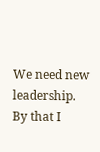We need new leadership. By that I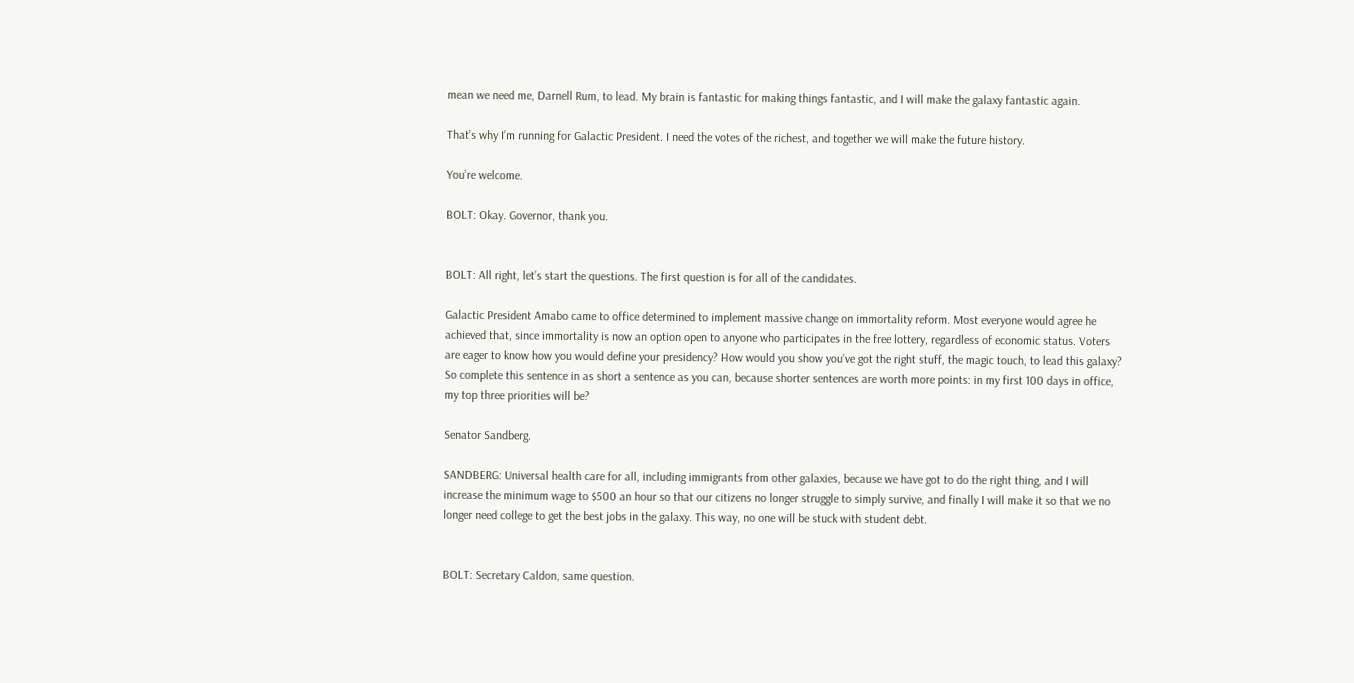mean we need me, Darnell Rum, to lead. My brain is fantastic for making things fantastic, and I will make the galaxy fantastic again.

That’s why I’m running for Galactic President. I need the votes of the richest, and together we will make the future history.

You’re welcome.

BOLT: Okay. Governor, thank you.


BOLT: All right, let’s start the questions. The first question is for all of the candidates.

Galactic President Amabo came to office determined to implement massive change on immortality reform. Most everyone would agree he achieved that, since immortality is now an option open to anyone who participates in the free lottery, regardless of economic status. Voters are eager to know how you would define your presidency? How would you show you’ve got the right stuff, the magic touch, to lead this galaxy? So complete this sentence in as short a sentence as you can, because shorter sentences are worth more points: in my first 100 days in office, my top three priorities will be?

Senator Sandberg.

SANDBERG: Universal health care for all, including immigrants from other galaxies, because we have got to do the right thing, and I will increase the minimum wage to $500 an hour so that our citizens no longer struggle to simply survive, and finally I will make it so that we no longer need college to get the best jobs in the galaxy. This way, no one will be stuck with student debt.


BOLT: Secretary Caldon, same question.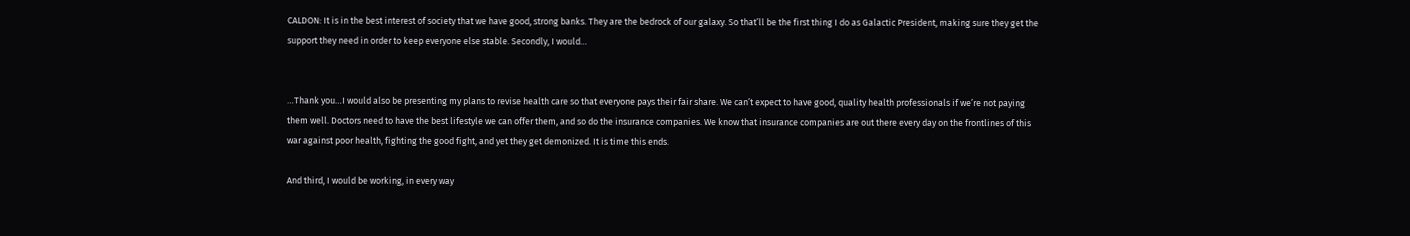CALDON: It is in the best interest of society that we have good, strong banks. They are the bedrock of our galaxy. So that’ll be the first thing I do as Galactic President, making sure they get the support they need in order to keep everyone else stable. Secondly, I would…


…Thank you…I would also be presenting my plans to revise health care so that everyone pays their fair share. We can’t expect to have good, quality health professionals if we’re not paying them well. Doctors need to have the best lifestyle we can offer them, and so do the insurance companies. We know that insurance companies are out there every day on the frontlines of this war against poor health, fighting the good fight, and yet they get demonized. It is time this ends.

And third, I would be working, in every way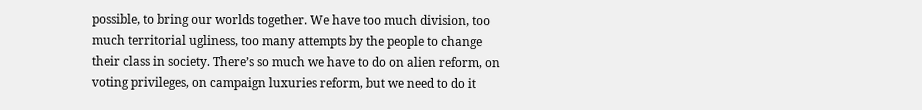possible, to bring our worlds together. We have too much division, too much territorial ugliness, too many attempts by the people to change their class in society. There’s so much we have to do on alien reform, on voting privileges, on campaign luxuries reform, but we need to do it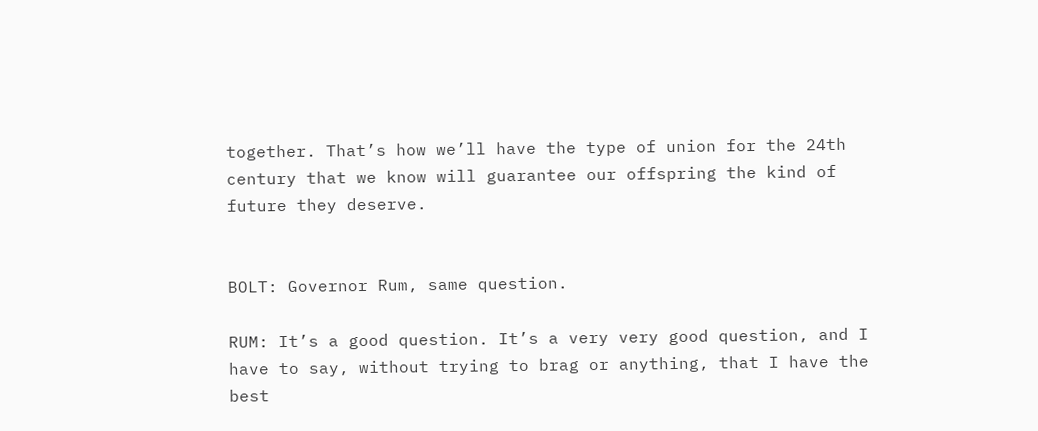together. That’s how we’ll have the type of union for the 24th century that we know will guarantee our offspring the kind of future they deserve.


BOLT: Governor Rum, same question.

RUM: It’s a good question. It’s a very very good question, and I have to say, without trying to brag or anything, that I have the best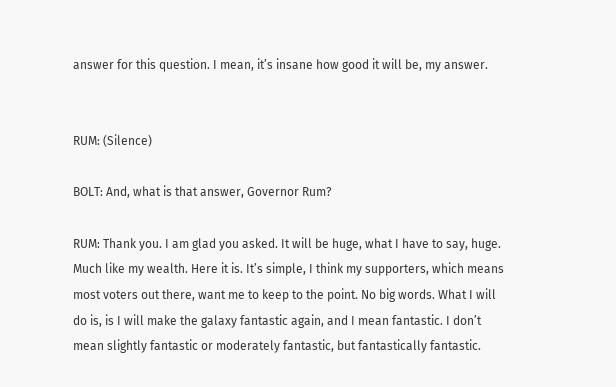answer for this question. I mean, it’s insane how good it will be, my answer.


RUM: (Silence)

BOLT: And, what is that answer, Governor Rum?

RUM: Thank you. I am glad you asked. It will be huge, what I have to say, huge. Much like my wealth. Here it is. It’s simple, I think my supporters, which means most voters out there, want me to keep to the point. No big words. What I will do is, is I will make the galaxy fantastic again, and I mean fantastic. I don’t mean slightly fantastic or moderately fantastic, but fantastically fantastic.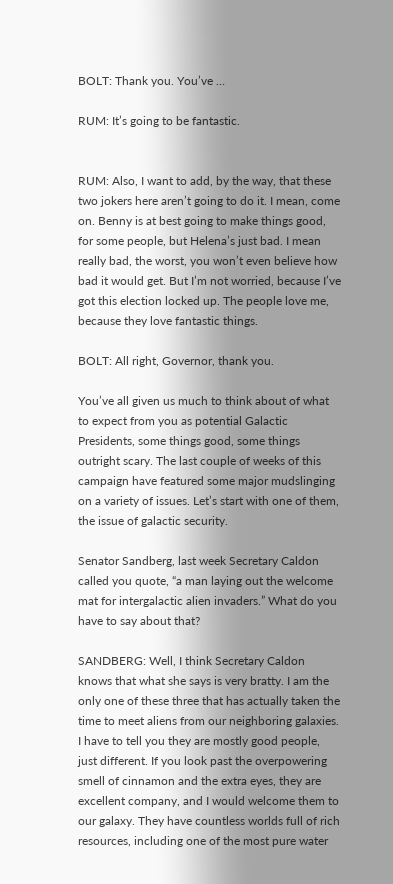BOLT: Thank you. You’ve …

RUM: It’s going to be fantastic.


RUM: Also, I want to add, by the way, that these two jokers here aren’t going to do it. I mean, come on. Benny is at best going to make things good, for some people, but Helena’s just bad. I mean really bad, the worst, you won’t even believe how bad it would get. But I’m not worried, because I’ve got this election locked up. The people love me, because they love fantastic things.

BOLT: All right, Governor, thank you.

You’ve all given us much to think about of what to expect from you as potential Galactic Presidents, some things good, some things outright scary. The last couple of weeks of this campaign have featured some major mudslinging on a variety of issues. Let’s start with one of them, the issue of galactic security.

Senator Sandberg, last week Secretary Caldon called you quote, “a man laying out the welcome mat for intergalactic alien invaders.” What do you have to say about that?

SANDBERG: Well, I think Secretary Caldon knows that what she says is very bratty. I am the only one of these three that has actually taken the time to meet aliens from our neighboring galaxies. I have to tell you they are mostly good people, just different. If you look past the overpowering smell of cinnamon and the extra eyes, they are excellent company, and I would welcome them to our galaxy. They have countless worlds full of rich resources, including one of the most pure water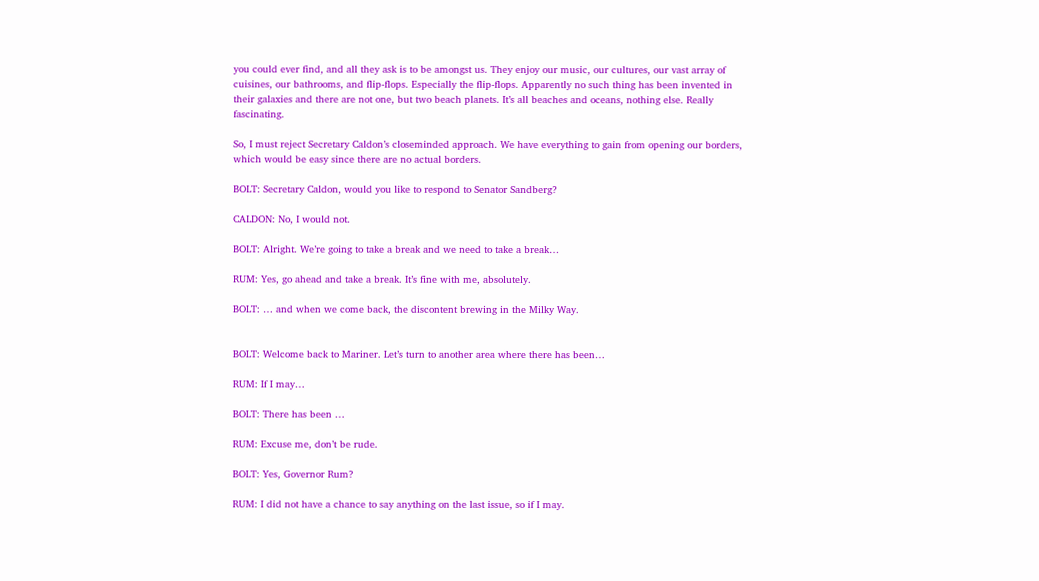you could ever find, and all they ask is to be amongst us. They enjoy our music, our cultures, our vast array of cuisines, our bathrooms, and flip-flops. Especially the flip-flops. Apparently no such thing has been invented in their galaxies and there are not one, but two beach planets. It’s all beaches and oceans, nothing else. Really fascinating.

So, I must reject Secretary Caldon’s closeminded approach. We have everything to gain from opening our borders, which would be easy since there are no actual borders.

BOLT: Secretary Caldon, would you like to respond to Senator Sandberg?

CALDON: No, I would not.

BOLT: Alright. We’re going to take a break and we need to take a break…

RUM: Yes, go ahead and take a break. It’s fine with me, absolutely.

BOLT: … and when we come back, the discontent brewing in the Milky Way.


BOLT: Welcome back to Mariner. Let’s turn to another area where there has been…

RUM: If I may…

BOLT: There has been …

RUM: Excuse me, don’t be rude.

BOLT: Yes, Governor Rum?

RUM: I did not have a chance to say anything on the last issue, so if I may.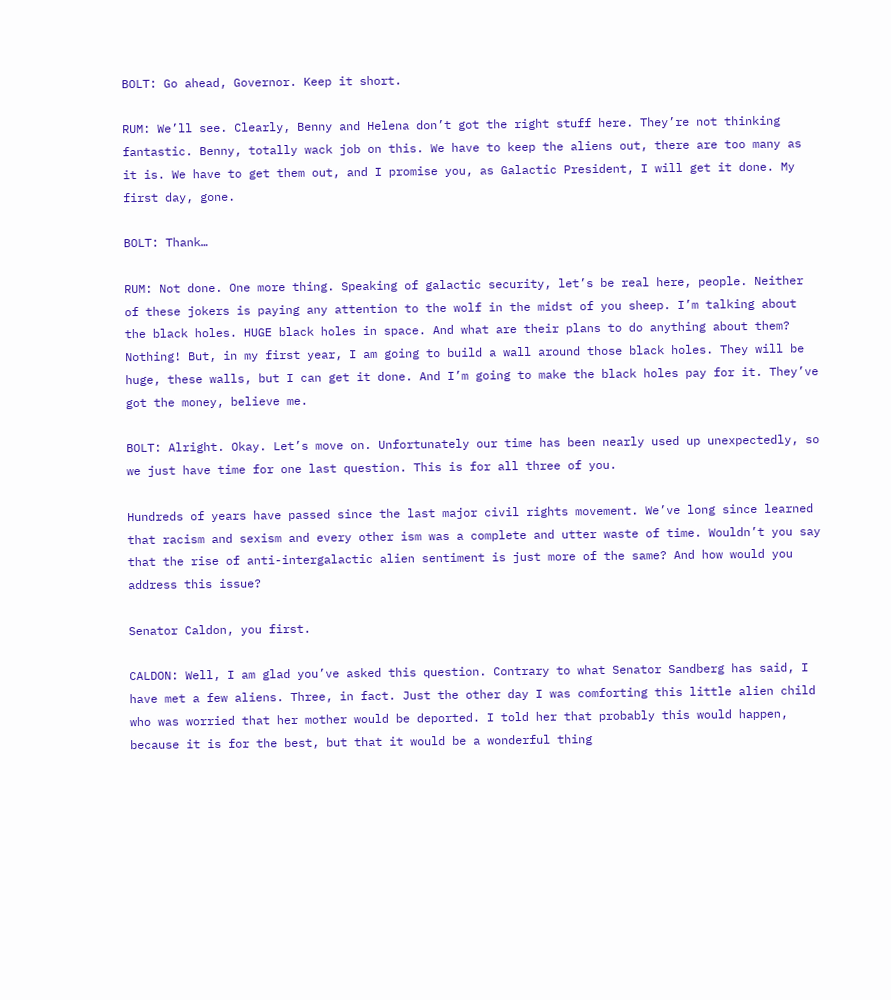BOLT: Go ahead, Governor. Keep it short.

RUM: We’ll see. Clearly, Benny and Helena don’t got the right stuff here. They’re not thinking fantastic. Benny, totally wack job on this. We have to keep the aliens out, there are too many as it is. We have to get them out, and I promise you, as Galactic President, I will get it done. My first day, gone.

BOLT: Thank…

RUM: Not done. One more thing. Speaking of galactic security, let’s be real here, people. Neither of these jokers is paying any attention to the wolf in the midst of you sheep. I’m talking about the black holes. HUGE black holes in space. And what are their plans to do anything about them? Nothing! But, in my first year, I am going to build a wall around those black holes. They will be huge, these walls, but I can get it done. And I’m going to make the black holes pay for it. They’ve got the money, believe me.

BOLT: Alright. Okay. Let’s move on. Unfortunately our time has been nearly used up unexpectedly, so we just have time for one last question. This is for all three of you.

Hundreds of years have passed since the last major civil rights movement. We’ve long since learned that racism and sexism and every other ism was a complete and utter waste of time. Wouldn’t you say that the rise of anti-intergalactic alien sentiment is just more of the same? And how would you address this issue?

Senator Caldon, you first.

CALDON: Well, I am glad you’ve asked this question. Contrary to what Senator Sandberg has said, I have met a few aliens. Three, in fact. Just the other day I was comforting this little alien child who was worried that her mother would be deported. I told her that probably this would happen, because it is for the best, but that it would be a wonderful thing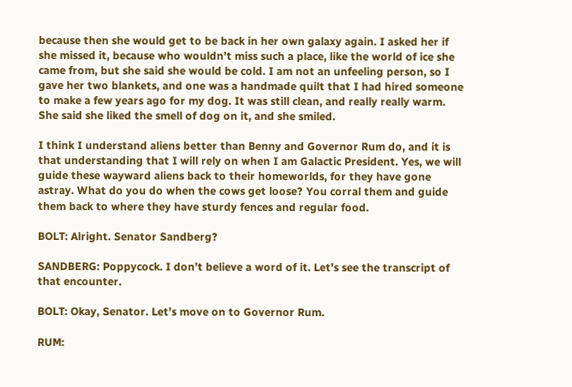because then she would get to be back in her own galaxy again. I asked her if she missed it, because who wouldn’t miss such a place, like the world of ice she came from, but she said she would be cold. I am not an unfeeling person, so I gave her two blankets, and one was a handmade quilt that I had hired someone to make a few years ago for my dog. It was still clean, and really really warm. She said she liked the smell of dog on it, and she smiled.

I think I understand aliens better than Benny and Governor Rum do, and it is that understanding that I will rely on when I am Galactic President. Yes, we will guide these wayward aliens back to their homeworlds, for they have gone astray. What do you do when the cows get loose? You corral them and guide them back to where they have sturdy fences and regular food.

BOLT: Alright. Senator Sandberg?

SANDBERG: Poppycock. I don’t believe a word of it. Let’s see the transcript of that encounter.

BOLT: Okay, Senator. Let’s move on to Governor Rum.

RUM: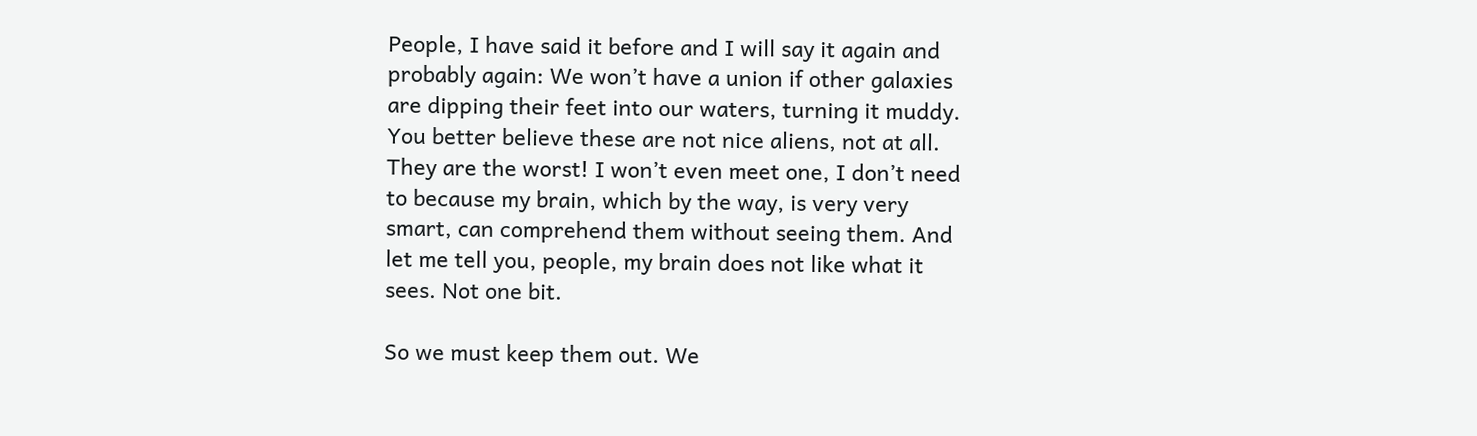People, I have said it before and I will say it again and probably again: We won’t have a union if other galaxies are dipping their feet into our waters, turning it muddy. You better believe these are not nice aliens, not at all. They are the worst! I won’t even meet one, I don’t need to because my brain, which by the way, is very very smart, can comprehend them without seeing them. And let me tell you, people, my brain does not like what it sees. Not one bit.

So we must keep them out. We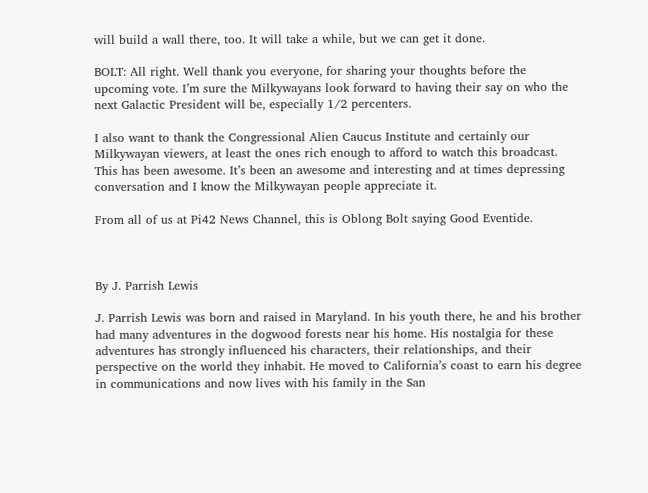will build a wall there, too. It will take a while, but we can get it done.

BOLT: All right. Well thank you everyone, for sharing your thoughts before the upcoming vote. I’m sure the Milkywayans look forward to having their say on who the next Galactic President will be, especially 1/2 percenters.

I also want to thank the Congressional Alien Caucus Institute and certainly our Milkywayan viewers, at least the ones rich enough to afford to watch this broadcast. This has been awesome. It’s been an awesome and interesting and at times depressing conversation and I know the Milkywayan people appreciate it.

From all of us at Pi42 News Channel, this is Oblong Bolt saying Good Eventide.



By J. Parrish Lewis

J. Parrish Lewis was born and raised in Maryland. In his youth there, he and his brother had many adventures in the dogwood forests near his home. His nostalgia for these adventures has strongly influenced his characters, their relationships, and their perspective on the world they inhabit. He moved to California’s coast to earn his degree in communications and now lives with his family in the San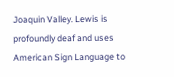Joaquin Valley. Lewis is profoundly deaf and uses American Sign Language to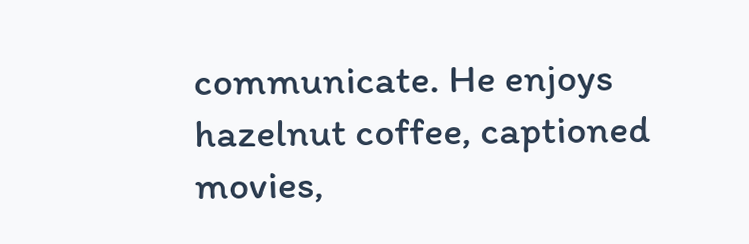communicate. He enjoys hazelnut coffee, captioned movies,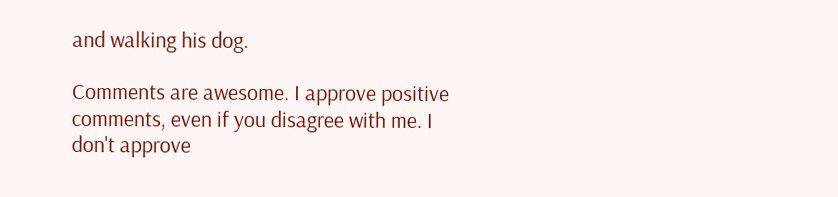and walking his dog.

Comments are awesome. I approve positive comments, even if you disagree with me. I don't approve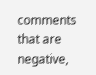comments that are negative,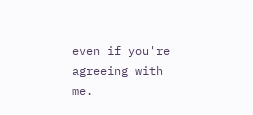even if you're agreeing with me.